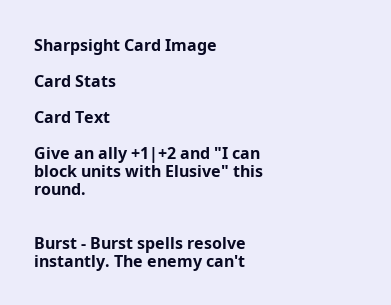Sharpsight Card Image

Card Stats

Card Text

Give an ally +1|+2 and "I can block units with Elusive" this round.


Burst - Burst spells resolve instantly. The enemy can't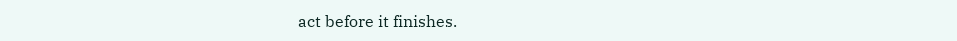act before it finishes.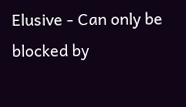Elusive - Can only be blocked by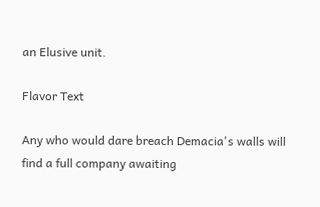an Elusive unit.

Flavor Text

Any who would dare breach Demacia's walls will find a full company awaiting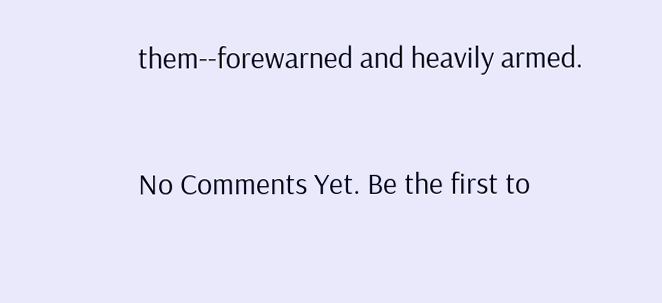them--forewarned and heavily armed.


No Comments Yet. Be the first to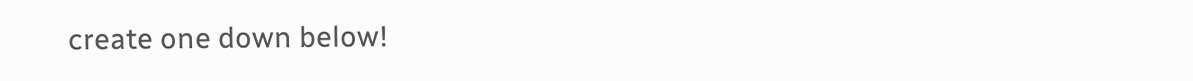create one down below!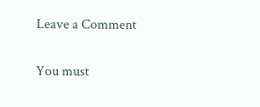Leave a Comment

You must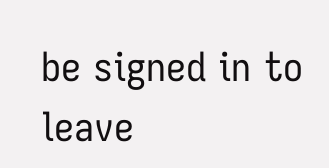be signed in to leave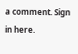a comment. Sign in here.